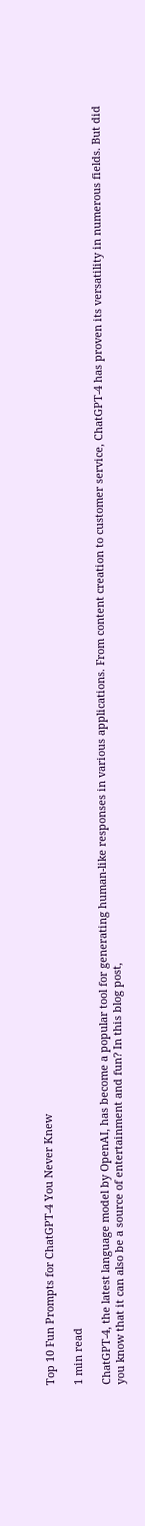Top 10 Fun Prompts for ChatGPT-4 You Never Knew

1 min read

ChatGPT-4, the latest language model by OpenAI, has become a popular tool for generating human-like responses in various applications. From content creation to customer service, ChatGPT-4 has proven its versatility in numerous fields. But did you know that it can also be a source of entertainment and fun? In this blog post,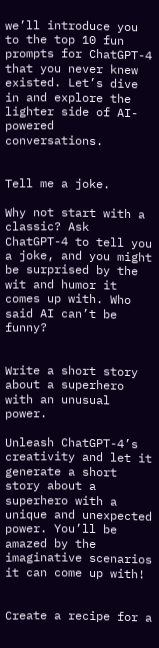we’ll introduce you to the top 10 fun prompts for ChatGPT-4 that you never knew existed. Let’s dive in and explore the lighter side of AI-powered conversations.


Tell me a joke.

Why not start with a classic? Ask ChatGPT-4 to tell you a joke, and you might be surprised by the wit and humor it comes up with. Who said AI can’t be funny?


Write a short story about a superhero with an unusual power.

Unleash ChatGPT-4’s creativity and let it generate a short story about a superhero with a unique and unexpected power. You’ll be amazed by the imaginative scenarios it can come up with!


Create a recipe for a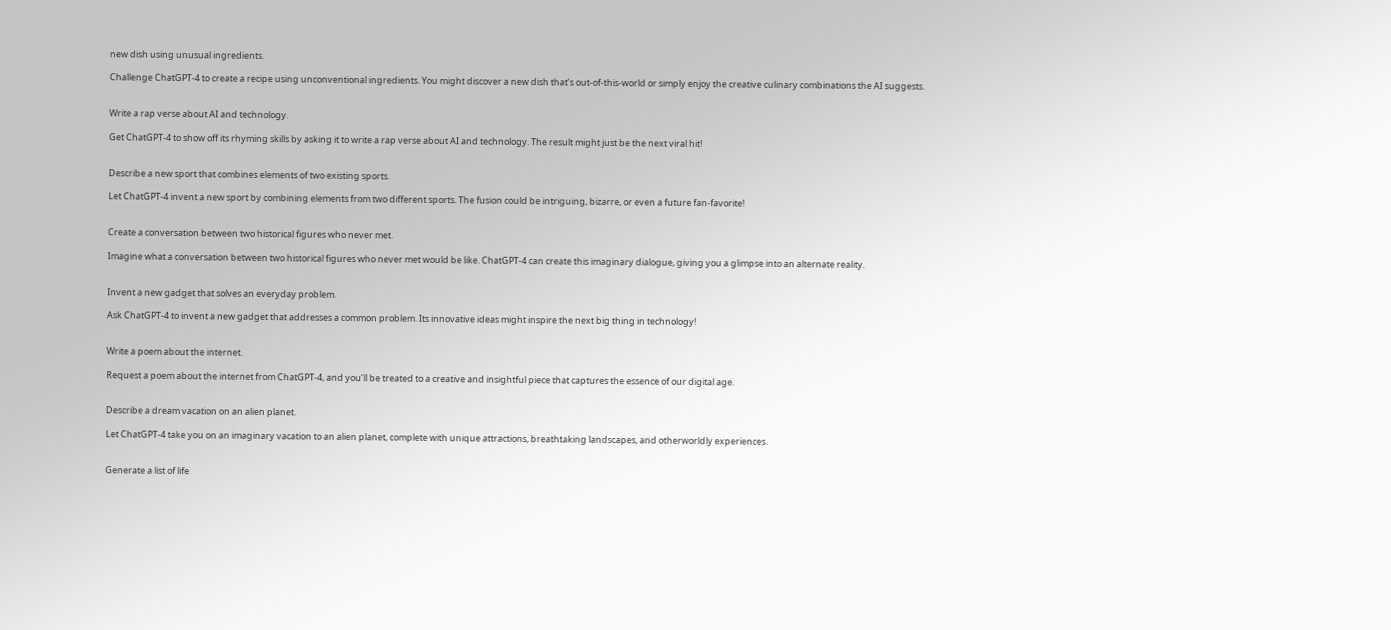new dish using unusual ingredients.

Challenge ChatGPT-4 to create a recipe using unconventional ingredients. You might discover a new dish that’s out-of-this-world or simply enjoy the creative culinary combinations the AI suggests.


Write a rap verse about AI and technology.

Get ChatGPT-4 to show off its rhyming skills by asking it to write a rap verse about AI and technology. The result might just be the next viral hit!


Describe a new sport that combines elements of two existing sports.

Let ChatGPT-4 invent a new sport by combining elements from two different sports. The fusion could be intriguing, bizarre, or even a future fan-favorite!


Create a conversation between two historical figures who never met.

Imagine what a conversation between two historical figures who never met would be like. ChatGPT-4 can create this imaginary dialogue, giving you a glimpse into an alternate reality.


Invent a new gadget that solves an everyday problem.

Ask ChatGPT-4 to invent a new gadget that addresses a common problem. Its innovative ideas might inspire the next big thing in technology!


Write a poem about the internet.

Request a poem about the internet from ChatGPT-4, and you’ll be treated to a creative and insightful piece that captures the essence of our digital age.


Describe a dream vacation on an alien planet.

Let ChatGPT-4 take you on an imaginary vacation to an alien planet, complete with unique attractions, breathtaking landscapes, and otherworldly experiences.


Generate a list of life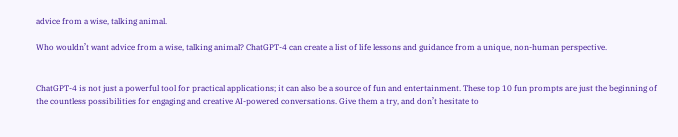advice from a wise, talking animal.

Who wouldn’t want advice from a wise, talking animal? ChatGPT-4 can create a list of life lessons and guidance from a unique, non-human perspective.


ChatGPT-4 is not just a powerful tool for practical applications; it can also be a source of fun and entertainment. These top 10 fun prompts are just the beginning of the countless possibilities for engaging and creative AI-powered conversations. Give them a try, and don’t hesitate to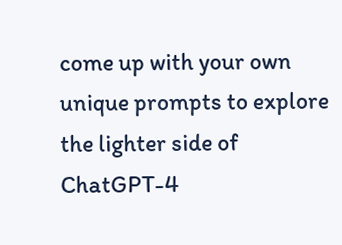come up with your own unique prompts to explore the lighter side of ChatGPT-4